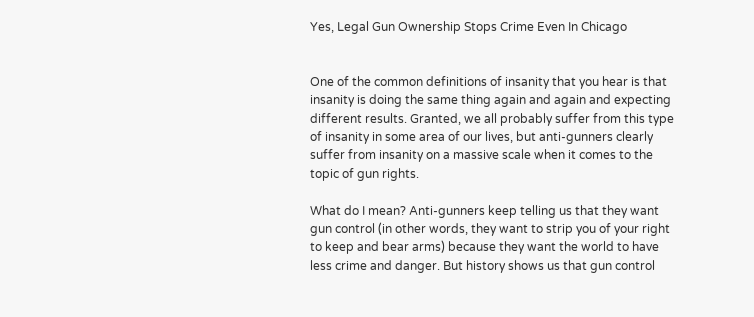Yes, Legal Gun Ownership Stops Crime Even In Chicago


One of the common definitions of insanity that you hear is that insanity is doing the same thing again and again and expecting different results. Granted, we all probably suffer from this type of insanity in some area of our lives, but anti-gunners clearly suffer from insanity on a massive scale when it comes to the topic of gun rights.

What do I mean? Anti-gunners keep telling us that they want gun control (in other words, they want to strip you of your right to keep and bear arms) because they want the world to have less crime and danger. But history shows us that gun control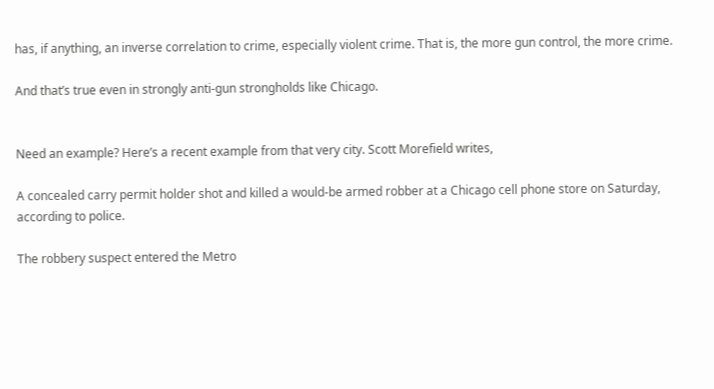has, if anything, an inverse correlation to crime, especially violent crime. That is, the more gun control, the more crime.

And that’s true even in strongly anti-gun strongholds like Chicago.


Need an example? Here’s a recent example from that very city. Scott Morefield writes,

A concealed carry permit holder shot and killed a would-be armed robber at a Chicago cell phone store on Saturday, according to police.

The robbery suspect entered the Metro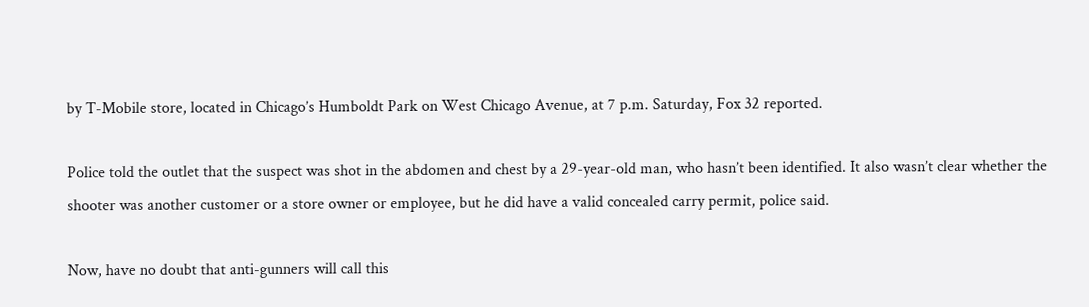by T-Mobile store, located in Chicago’s Humboldt Park on West Chicago Avenue, at 7 p.m. Saturday, Fox 32 reported.

Police told the outlet that the suspect was shot in the abdomen and chest by a 29-year-old man, who hasn’t been identified. It also wasn’t clear whether the shooter was another customer or a store owner or employee, but he did have a valid concealed carry permit, police said.

Now, have no doubt that anti-gunners will call this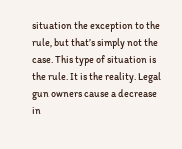situation the exception to the rule, but that’s simply not the case. This type of situation is the rule. It is the reality. Legal gun owners cause a decrease in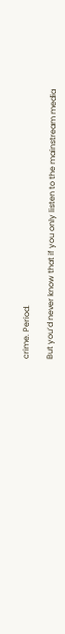crime. Period.

But you’d never know that if you only listen to the mainstream media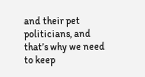and their pet politicians, and that’s why we need to keep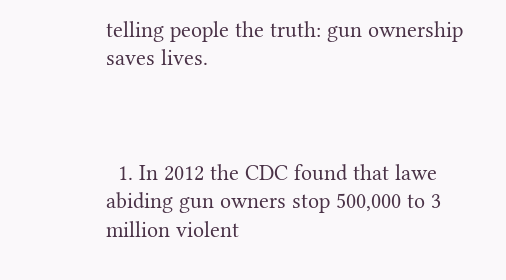telling people the truth: gun ownership saves lives.



  1. In 2012 the CDC found that lawe abiding gun owners stop 500,000 to 3 million violent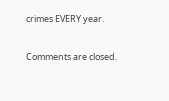crimes EVERY year.

Comments are closed.